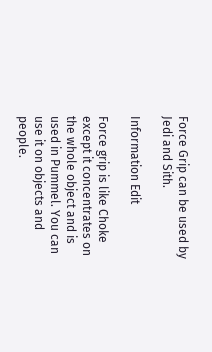Force Grip can be used by Jedi and Sith.

Information Edit

Force grip is like Choke except it concentrates on the whole object and is used in Pummel. You can use it on objects and people.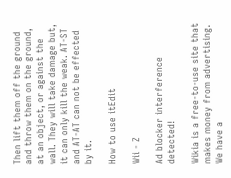Then lift them off the ground and throw them on the ground, at an object, or against the wall. They will take damage but, it can only kill the weak. AT-ST and AT-AT can not be effected by it.

How to use itEdit

Wii - Z

Ad blocker interference detected!

Wikia is a free-to-use site that makes money from advertising. We have a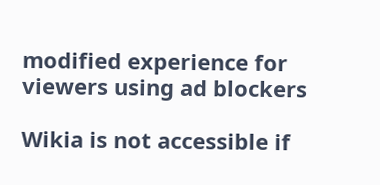modified experience for viewers using ad blockers

Wikia is not accessible if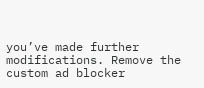you’ve made further modifications. Remove the custom ad blocker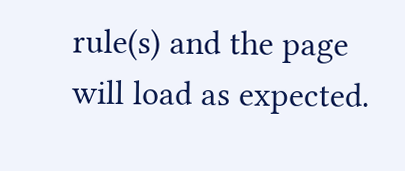rule(s) and the page will load as expected.